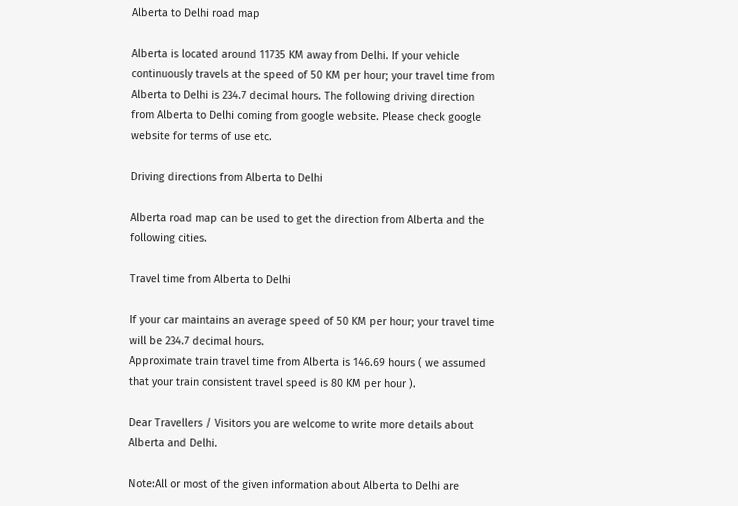Alberta to Delhi road map

Alberta is located around 11735 KM away from Delhi. If your vehicle continuously travels at the speed of 50 KM per hour; your travel time from Alberta to Delhi is 234.7 decimal hours. The following driving direction from Alberta to Delhi coming from google website. Please check google website for terms of use etc.

Driving directions from Alberta to Delhi

Alberta road map can be used to get the direction from Alberta and the following cities.

Travel time from Alberta to Delhi

If your car maintains an average speed of 50 KM per hour; your travel time will be 234.7 decimal hours.
Approximate train travel time from Alberta is 146.69 hours ( we assumed that your train consistent travel speed is 80 KM per hour ).

Dear Travellers / Visitors you are welcome to write more details about Alberta and Delhi.

Note:All or most of the given information about Alberta to Delhi are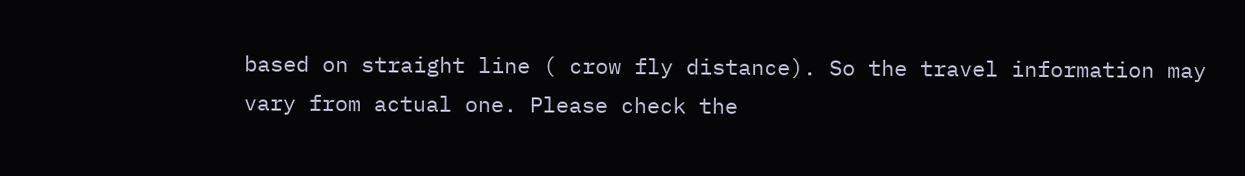based on straight line ( crow fly distance). So the travel information may vary from actual one. Please check the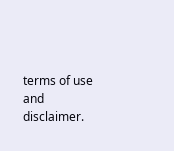terms of use and disclaimer.